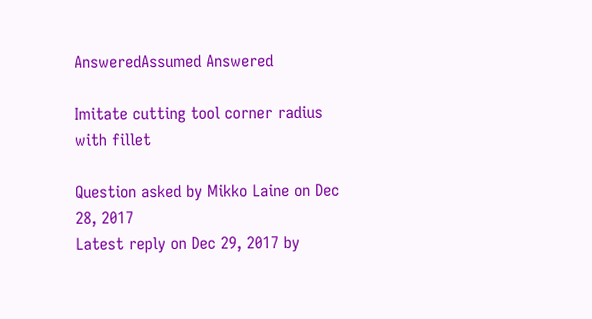AnsweredAssumed Answered

Imitate cutting tool corner radius with fillet

Question asked by Mikko Laine on Dec 28, 2017
Latest reply on Dec 29, 2017 by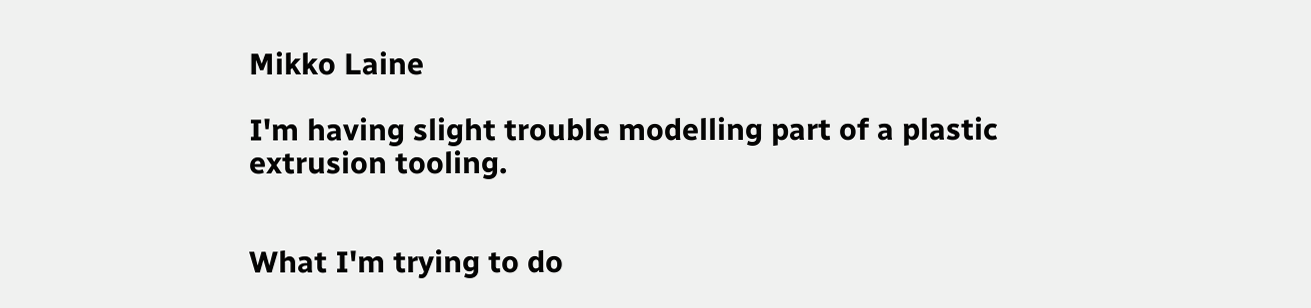Mikko Laine

I'm having slight trouble modelling part of a plastic extrusion tooling.


What I'm trying to do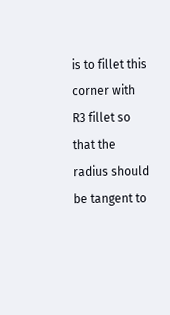is to fillet this corner with R3 fillet so that the radius should be tangent to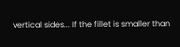vertical sides... If the fillet is smaller than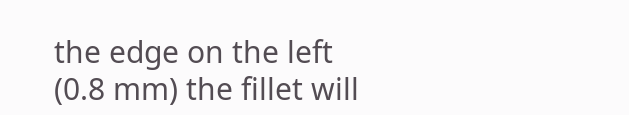the edge on the left (0.8 mm) the fillet will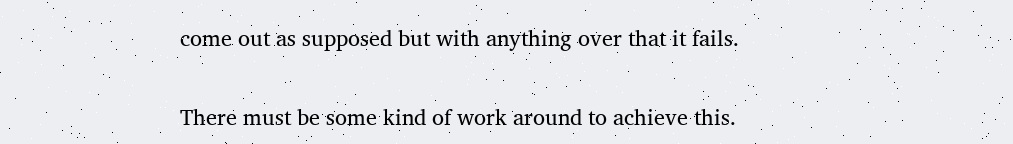come out as supposed but with anything over that it fails.

There must be some kind of work around to achieve this.